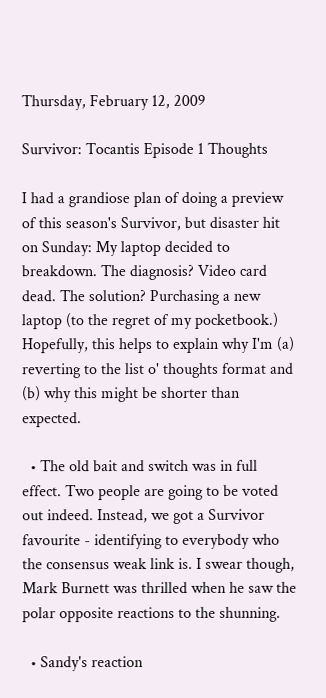Thursday, February 12, 2009

Survivor: Tocantis Episode 1 Thoughts

I had a grandiose plan of doing a preview of this season's Survivor, but disaster hit on Sunday: My laptop decided to breakdown. The diagnosis? Video card dead. The solution? Purchasing a new laptop (to the regret of my pocketbook.) Hopefully, this helps to explain why I'm (a) reverting to the list o' thoughts format and (b) why this might be shorter than expected.

  • The old bait and switch was in full effect. Two people are going to be voted out indeed. Instead, we got a Survivor favourite - identifying to everybody who the consensus weak link is. I swear though, Mark Burnett was thrilled when he saw the polar opposite reactions to the shunning.

  • Sandy's reaction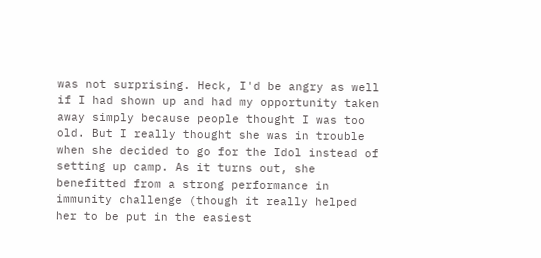was not surprising. Heck, I'd be angry as well if I had shown up and had my opportunity taken away simply because people thought I was too old. But I really thought she was in trouble when she decided to go for the Idol instead of setting up camp. As it turns out, she benefitted from a strong performance in immunity challenge (though it really helped her to be put in the easiest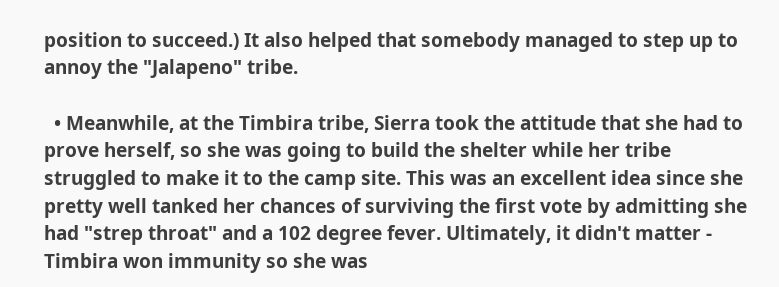position to succeed.) It also helped that somebody managed to step up to annoy the "Jalapeno" tribe.

  • Meanwhile, at the Timbira tribe, Sierra took the attitude that she had to prove herself, so she was going to build the shelter while her tribe struggled to make it to the camp site. This was an excellent idea since she pretty well tanked her chances of surviving the first vote by admitting she had "strep throat" and a 102 degree fever. Ultimately, it didn't matter - Timbira won immunity so she was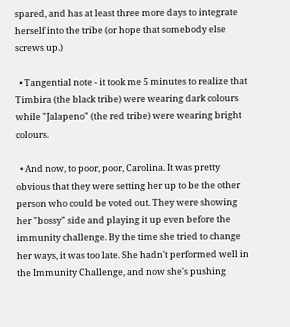spared, and has at least three more days to integrate herself into the tribe (or hope that somebody else screws up.)

  • Tangential note - it took me 5 minutes to realize that Timbira (the black tribe) were wearing dark colours while "Jalapeno" (the red tribe) were wearing bright colours.

  • And now, to poor, poor, Carolina. It was pretty obvious that they were setting her up to be the other person who could be voted out. They were showing her "bossy" side and playing it up even before the immunity challenge. By the time she tried to change her ways, it was too late. She hadn't performed well in the Immunity Challenge, and now she's pushing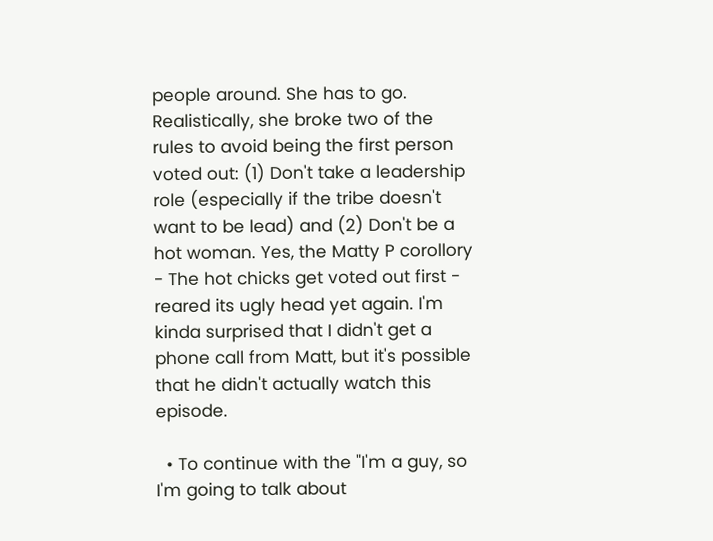people around. She has to go. Realistically, she broke two of the rules to avoid being the first person voted out: (1) Don't take a leadership role (especially if the tribe doesn't want to be lead) and (2) Don't be a hot woman. Yes, the Matty P corollory - The hot chicks get voted out first - reared its ugly head yet again. I'm kinda surprised that I didn't get a phone call from Matt, but it's possible that he didn't actually watch this episode.

  • To continue with the "I'm a guy, so I'm going to talk about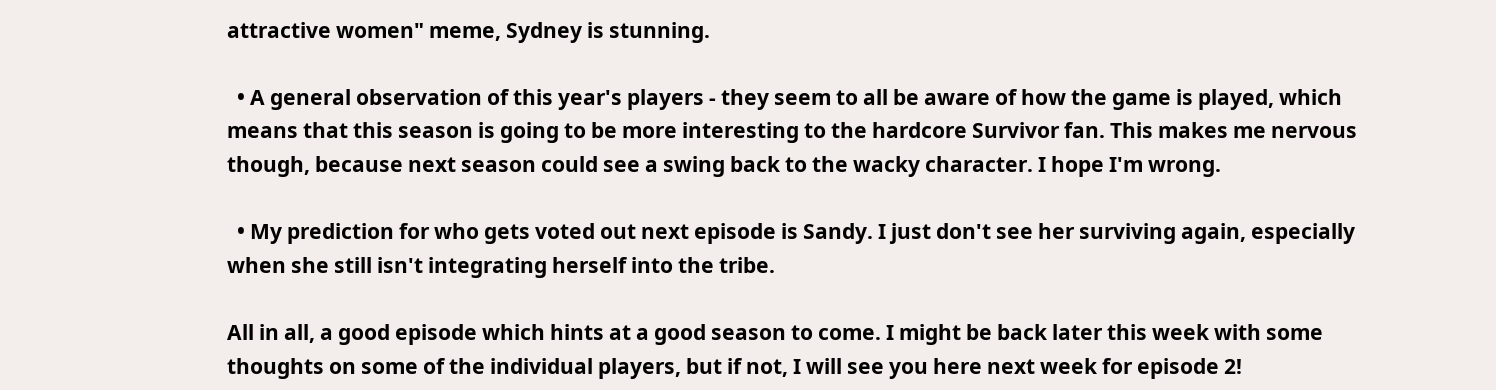attractive women" meme, Sydney is stunning.

  • A general observation of this year's players - they seem to all be aware of how the game is played, which means that this season is going to be more interesting to the hardcore Survivor fan. This makes me nervous though, because next season could see a swing back to the wacky character. I hope I'm wrong.

  • My prediction for who gets voted out next episode is Sandy. I just don't see her surviving again, especially when she still isn't integrating herself into the tribe.

All in all, a good episode which hints at a good season to come. I might be back later this week with some thoughts on some of the individual players, but if not, I will see you here next week for episode 2!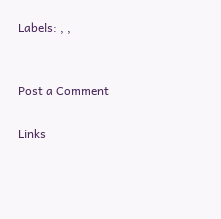Labels: , ,


Post a Comment

Links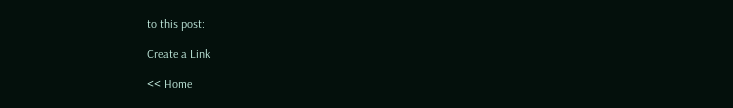to this post:

Create a Link

<< Home